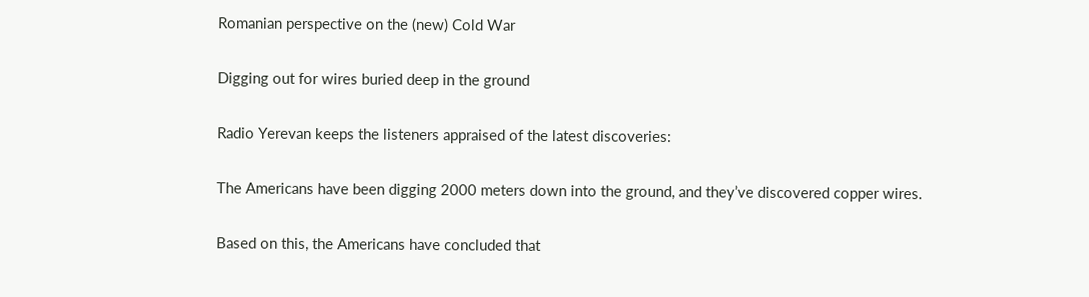Romanian perspective on the (new) Cold War

Digging out for wires buried deep in the ground

Radio Yerevan keeps the listeners appraised of the latest discoveries:

The Americans have been digging 2000 meters down into the ground, and they’ve discovered copper wires.

Based on this, the Americans have concluded that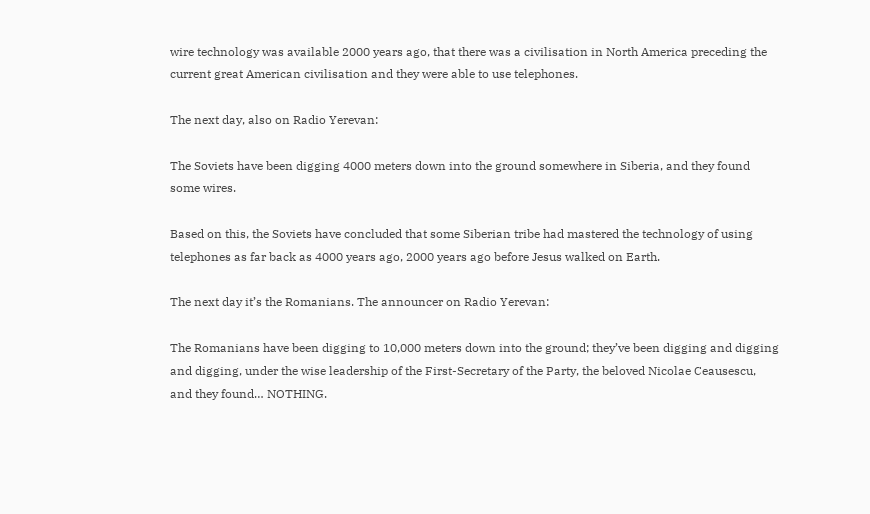wire technology was available 2000 years ago, that there was a civilisation in North America preceding the current great American civilisation and they were able to use telephones.

The next day, also on Radio Yerevan:

The Soviets have been digging 4000 meters down into the ground somewhere in Siberia, and they found some wires.

Based on this, the Soviets have concluded that some Siberian tribe had mastered the technology of using telephones as far back as 4000 years ago, 2000 years ago before Jesus walked on Earth.

The next day it’s the Romanians. The announcer on Radio Yerevan:

The Romanians have been digging to 10,000 meters down into the ground; they’ve been digging and digging and digging, under the wise leadership of the First-Secretary of the Party, the beloved Nicolae Ceausescu, and they found… NOTHING.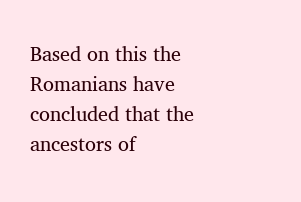Based on this the Romanians have concluded that the ancestors of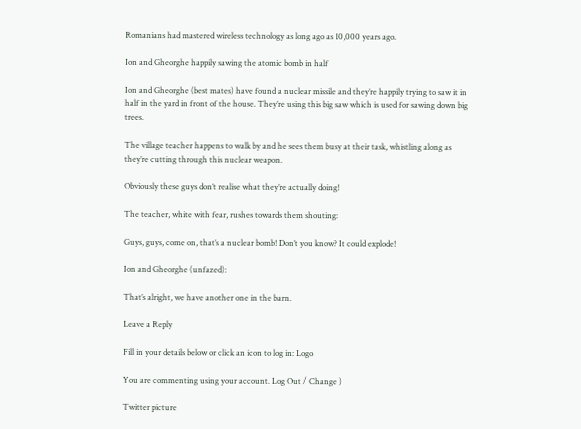Romanians had mastered wireless technology as long ago as 10,000 years ago.

Ion and Gheorghe happily sawing the atomic bomb in half

Ion and Gheorghe (best mates) have found a nuclear missile and they’re happily trying to saw it in half in the yard in front of the house. They’re using this big saw which is used for sawing down big trees.

The village teacher happens to walk by and he sees them busy at their task, whistling along as they’re cutting through this nuclear weapon.

Obviously these guys don’t realise what they’re actually doing!

The teacher, white with fear, rushes towards them shouting:

Guys, guys, come on, that’s a nuclear bomb! Don’t you know? It could explode!

Ion and Gheorghe (unfazed):

That’s alright, we have another one in the barn.

Leave a Reply

Fill in your details below or click an icon to log in: Logo

You are commenting using your account. Log Out / Change )

Twitter picture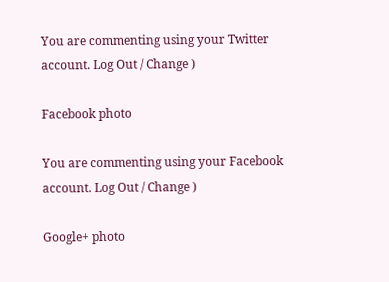You are commenting using your Twitter account. Log Out / Change )

Facebook photo

You are commenting using your Facebook account. Log Out / Change )

Google+ photo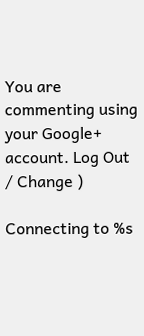You are commenting using your Google+ account. Log Out / Change )

Connecting to %s